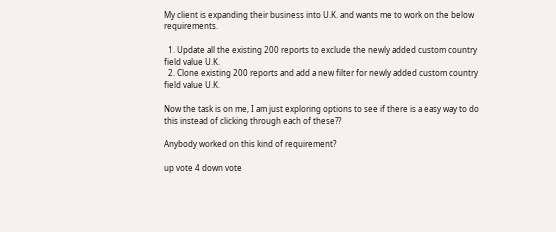My client is expanding their business into U.K. and wants me to work on the below requirements.

  1. Update all the existing 200 reports to exclude the newly added custom country field value U.K.
  2. Clone existing 200 reports and add a new filter for newly added custom country field value U.K.

Now the task is on me, I am just exploring options to see if there is a easy way to do this instead of clicking through each of these??

Anybody worked on this kind of requirement?

up vote 4 down vote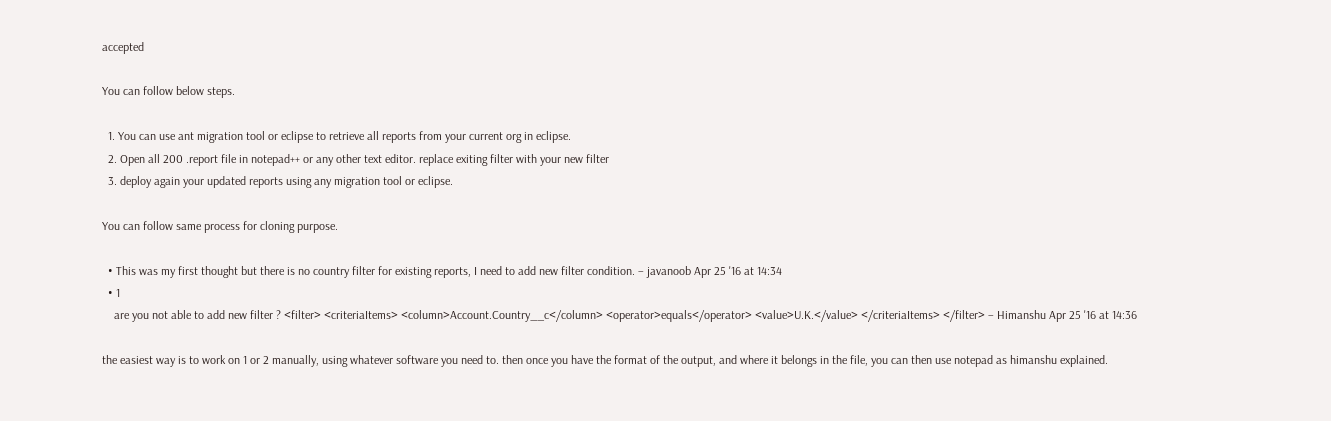accepted

You can follow below steps.

  1. You can use ant migration tool or eclipse to retrieve all reports from your current org in eclipse.
  2. Open all 200 .report file in notepad++ or any other text editor. replace exiting filter with your new filter
  3. deploy again your updated reports using any migration tool or eclipse.

You can follow same process for cloning purpose.

  • This was my first thought but there is no country filter for existing reports, I need to add new filter condition. – javanoob Apr 25 '16 at 14:34
  • 1
    are you not able to add new filter ? <filter> <criteriaItems> <column>Account.Country__c</column> <operator>equals</operator> <value>U.K.</value> </criteriaItems> </filter> – Himanshu Apr 25 '16 at 14:36

the easiest way is to work on 1 or 2 manually, using whatever software you need to. then once you have the format of the output, and where it belongs in the file, you can then use notepad as himanshu explained.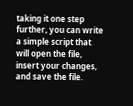taking it one step further, you can write a simple script that will open the file, insert your changes, and save the file.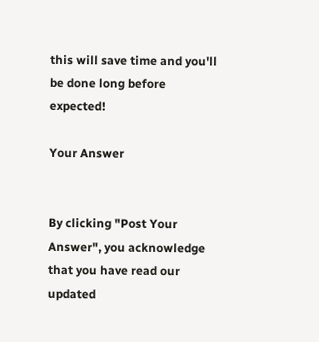this will save time and you'll be done long before expected!

Your Answer


By clicking "Post Your Answer", you acknowledge that you have read our updated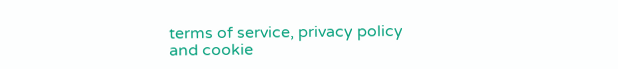terms of service, privacy policy and cookie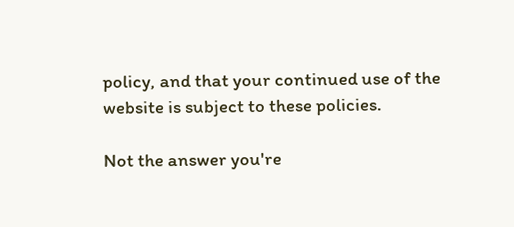policy, and that your continued use of the website is subject to these policies.

Not the answer you're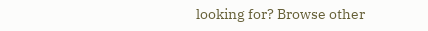looking for? Browse other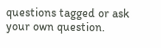questions tagged or ask your own question.